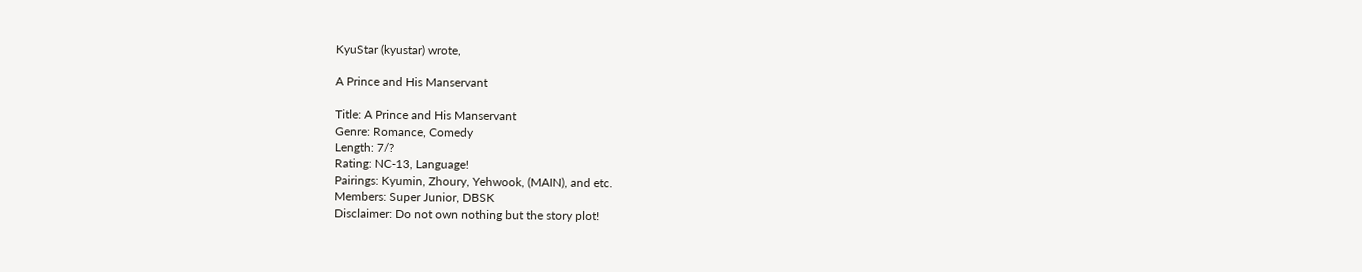KyuStar (kyustar) wrote,

A Prince and His Manservant

Title: A Prince and His Manservant
Genre: Romance, Comedy
Length: 7/?
Rating: NC-13, Language!
Pairings: Kyumin, Zhoury, Yehwook, (MAIN), and etc.
Members: Super Junior, DBSK
Disclaimer: Do not own nothing but the story plot!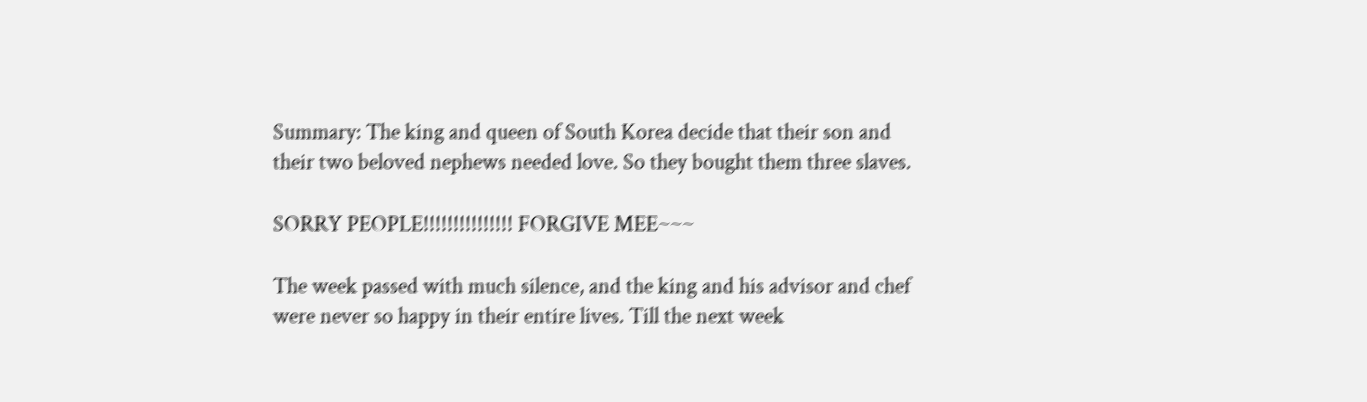Summary: The king and queen of South Korea decide that their son and their two beloved nephews needed love. So they bought them three slaves.

SORRY PEOPLE!!!!!!!!!!!!!!! FORGIVE MEE~~~

The week passed with much silence, and the king and his advisor and chef were never so happy in their entire lives. Till the next week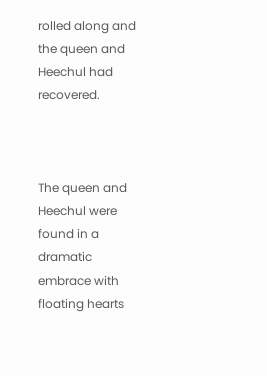rolled along and the queen and Heechul had recovered.



The queen and Heechul were found in a dramatic embrace with floating hearts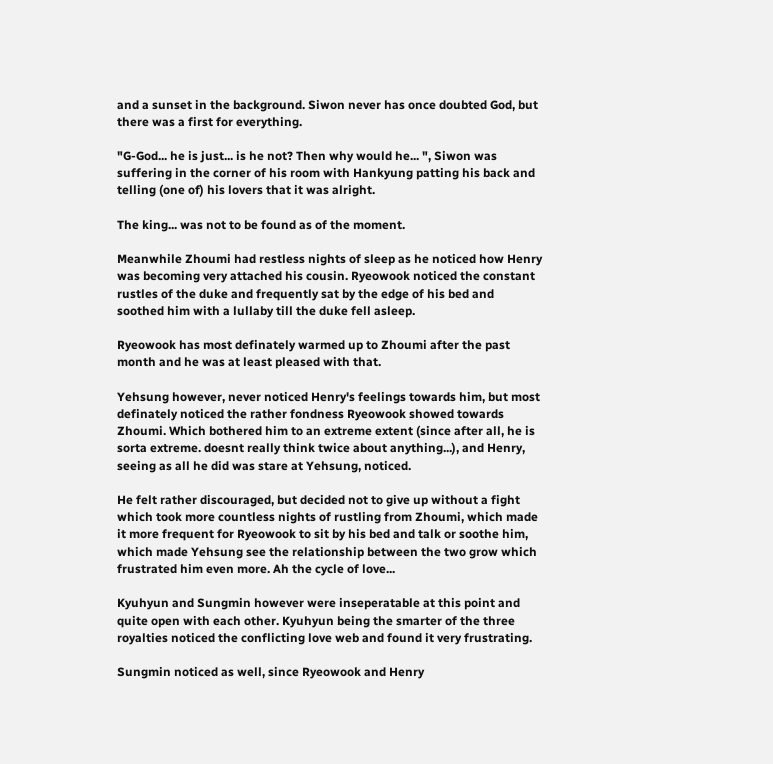and a sunset in the background. Siwon never has once doubted God, but there was a first for everything.

"G-God... he is just... is he not? Then why would he... ", Siwon was suffering in the corner of his room with Hankyung patting his back and telling (one of) his lovers that it was alright.

The king... was not to be found as of the moment.

Meanwhile Zhoumi had restless nights of sleep as he noticed how Henry was becoming very attached his cousin. Ryeowook noticed the constant rustles of the duke and frequently sat by the edge of his bed and soothed him with a lullaby till the duke fell asleep.

Ryeowook has most definately warmed up to Zhoumi after the past month and he was at least pleased with that.

Yehsung however, never noticed Henry's feelings towards him, but most definately noticed the rather fondness Ryeowook showed towards Zhoumi. Which bothered him to an extreme extent (since after all, he is sorta extreme. doesnt really think twice about anything...), and Henry, seeing as all he did was stare at Yehsung, noticed.

He felt rather discouraged, but decided not to give up without a fight which took more countless nights of rustling from Zhoumi, which made it more frequent for Ryeowook to sit by his bed and talk or soothe him, which made Yehsung see the relationship between the two grow which frustrated him even more. Ah the cycle of love...

Kyuhyun and Sungmin however were inseperatable at this point and quite open with each other. Kyuhyun being the smarter of the three royalties noticed the conflicting love web and found it very frustrating.

Sungmin noticed as well, since Ryeowook and Henry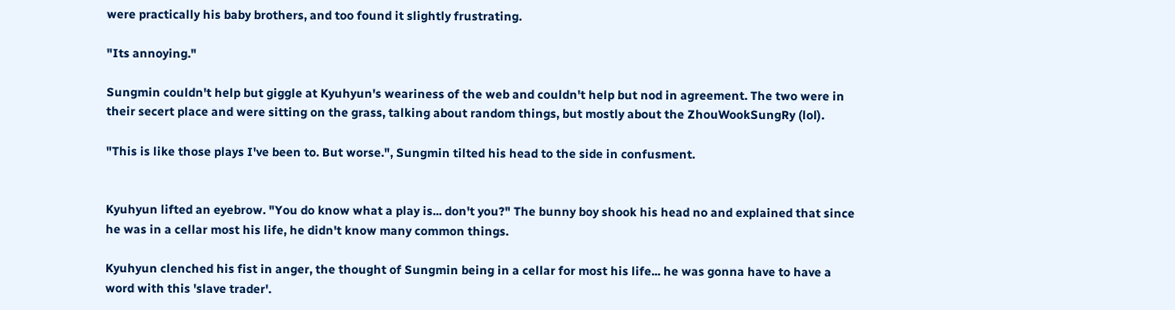were practically his baby brothers, and too found it slightly frustrating.

"Its annoying."

Sungmin couldn't help but giggle at Kyuhyun's weariness of the web and couldn't help but nod in agreement. The two were in their secert place and were sitting on the grass, talking about random things, but mostly about the ZhouWookSungRy (lol).

"This is like those plays I've been to. But worse.", Sungmin tilted his head to the side in confusment.


Kyuhyun lifted an eyebrow. "You do know what a play is... don't you?" The bunny boy shook his head no and explained that since he was in a cellar most his life, he didn't know many common things.

Kyuhyun clenched his fist in anger, the thought of Sungmin being in a cellar for most his life... he was gonna have to have a word with this 'slave trader'.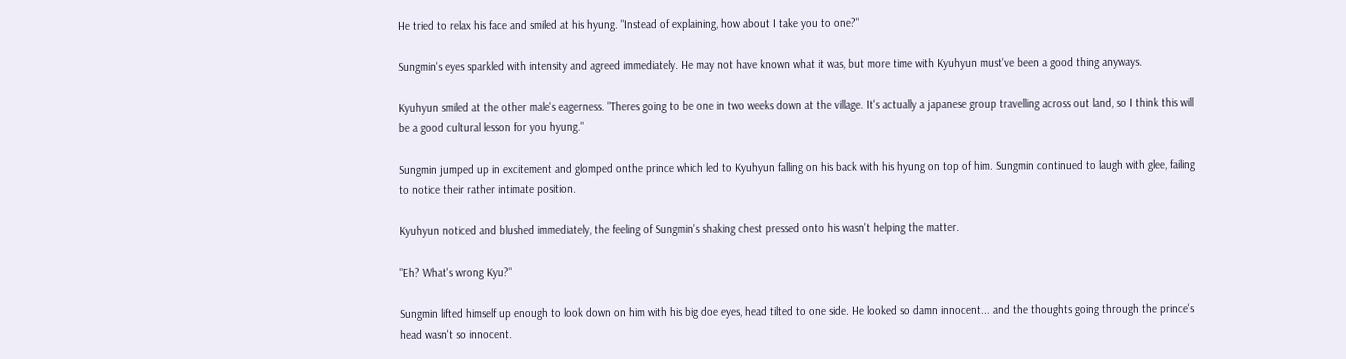He tried to relax his face and smiled at his hyung. "Instead of explaining, how about I take you to one?"

Sungmin's eyes sparkled with intensity and agreed immediately. He may not have known what it was, but more time with Kyuhyun must've been a good thing anyways.

Kyuhyun smiled at the other male's eagerness. "Theres going to be one in two weeks down at the village. It's actually a japanese group travelling across out land, so I think this will be a good cultural lesson for you hyung."

Sungmin jumped up in excitement and glomped onthe prince which led to Kyuhyun falling on his back with his hyung on top of him. Sungmin continued to laugh with glee, failing to notice their rather intimate position.

Kyuhyun noticed and blushed immediately, the feeling of Sungmin's shaking chest pressed onto his wasn't helping the matter.

"Eh? What's wrong Kyu?"

Sungmin lifted himself up enough to look down on him with his big doe eyes, head tilted to one side. He looked so damn innocent... and the thoughts going through the prince's head wasn't so innocent.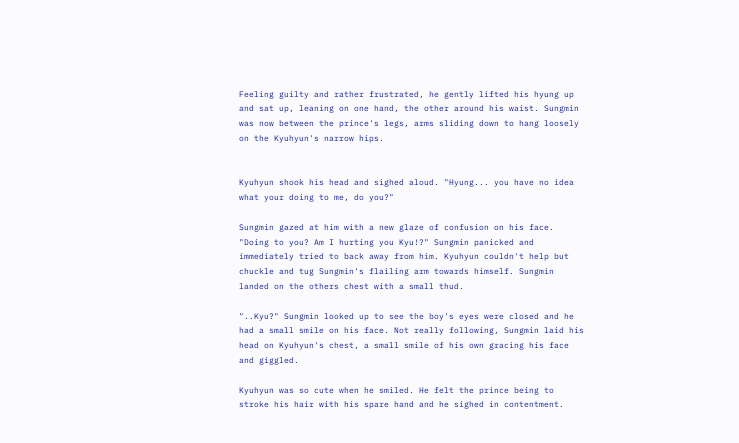Feeling guilty and rather frustrated, he gently lifted his hyung up and sat up, leaning on one hand, the other around his waist. Sungmin was now between the prince's legs, arms sliding down to hang loosely on the Kyuhyun's narrow hips.


Kyuhyun shook his head and sighed aloud. "Hyung... you have no idea what your doing to me, do you?"

Sungmin gazed at him with a new glaze of confusion on his face. "Doing to you? Am I hurting you Kyu!?" Sungmin panicked and immediately tried to back away from him. Kyuhyun couldn't help but chuckle and tug Sungmin's flailing arm towards himself. Sungmin landed on the others chest with a small thud.

"..Kyu?" Sungmin looked up to see the boy's eyes were closed and he had a small smile on his face. Not really following, Sungmin laid his head on Kyuhyun's chest, a small smile of his own gracing his face and giggled.

Kyuhyun was so cute when he smiled. He felt the prince being to stroke his hair with his spare hand and he sighed in contentment.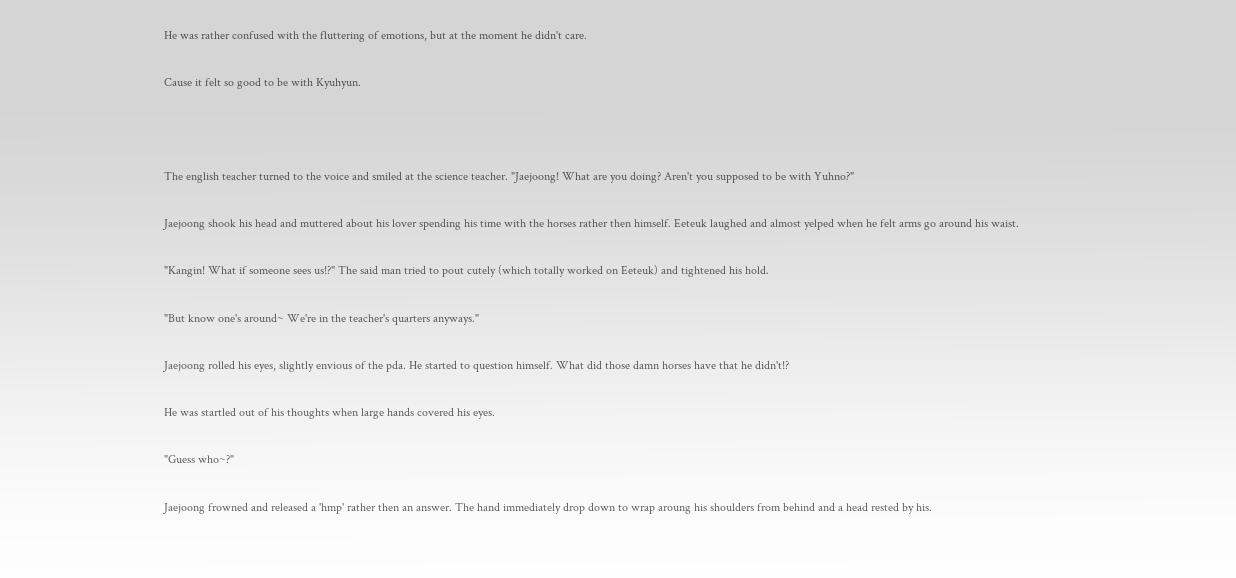He was rather confused with the fluttering of emotions, but at the moment he didn't care.

Cause it felt so good to be with Kyuhyun.



The english teacher turned to the voice and smiled at the science teacher. "Jaejoong! What are you doing? Aren't you supposed to be with Yuhno?"

Jaejoong shook his head and muttered about his lover spending his time with the horses rather then himself. Eeteuk laughed and almost yelped when he felt arms go around his waist.

"Kangin! What if someone sees us!?" The said man tried to pout cutely (which totally worked on Eeteuk) and tightened his hold.

"But know one's around~ We're in the teacher's quarters anyways."

Jaejoong rolled his eyes, slightly envious of the pda. He started to question himself. What did those damn horses have that he didn't!?

He was startled out of his thoughts when large hands covered his eyes.

"Guess who~?"

Jaejoong frowned and released a 'hmp' rather then an answer. The hand immediately drop down to wrap aroung his shoulders from behind and a head rested by his.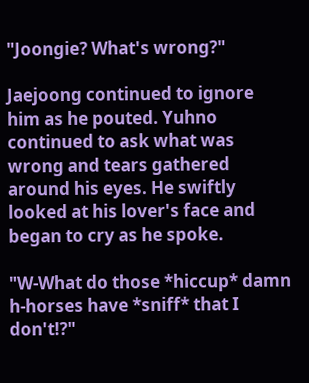"Joongie? What's wrong?"

Jaejoong continued to ignore him as he pouted. Yuhno continued to ask what was wrong and tears gathered around his eyes. He swiftly looked at his lover's face and began to cry as he spoke.

"W-What do those *hiccup* damn h-horses have *sniff* that I don't!?"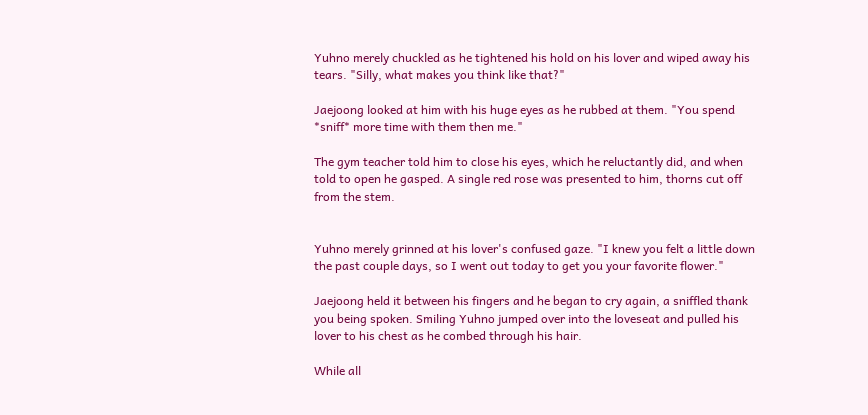Yuhno merely chuckled as he tightened his hold on his lover and wiped away his tears. "Silly, what makes you think like that?"

Jaejoong looked at him with his huge eyes as he rubbed at them. "You spend *sniff* more time with them then me."

The gym teacher told him to close his eyes, which he reluctantly did, and when told to open he gasped. A single red rose was presented to him, thorns cut off from the stem.


Yuhno merely grinned at his lover's confused gaze. "I knew you felt a little down the past couple days, so I went out today to get you your favorite flower."

Jaejoong held it between his fingers and he began to cry again, a sniffled thank you being spoken. Smiling Yuhno jumped over into the loveseat and pulled his lover to his chest as he combed through his hair.

While all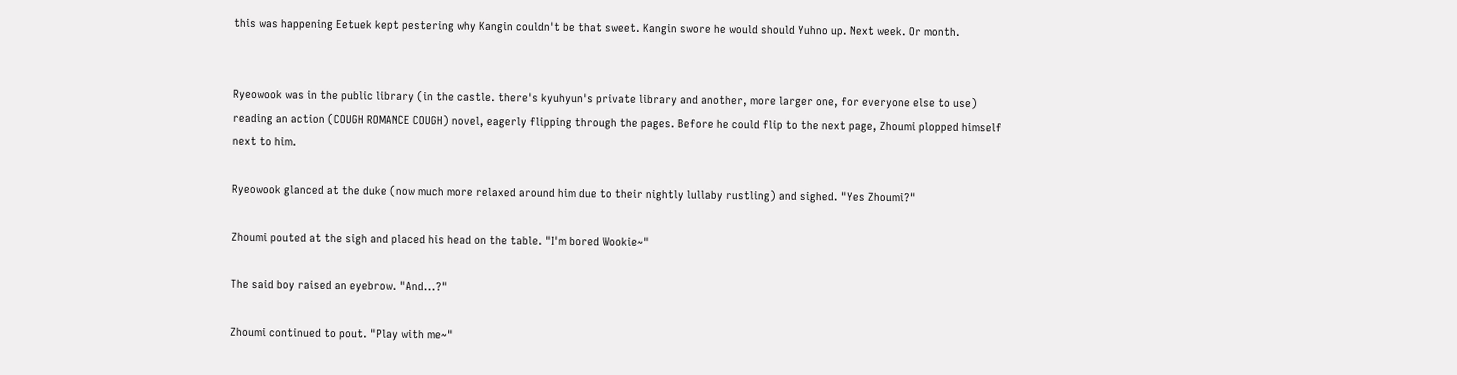this was happening Eetuek kept pestering why Kangin couldn't be that sweet. Kangin swore he would should Yuhno up. Next week. Or month.


Ryeowook was in the public library (in the castle. there's kyuhyun's private library and another, more larger one, for everyone else to use) reading an action (COUGH ROMANCE COUGH) novel, eagerly flipping through the pages. Before he could flip to the next page, Zhoumi plopped himself next to him.

Ryeowook glanced at the duke (now much more relaxed around him due to their nightly lullaby rustling) and sighed. "Yes Zhoumi?"

Zhoumi pouted at the sigh and placed his head on the table. "I'm bored Wookie~"

The said boy raised an eyebrow. "And...?"

Zhoumi continued to pout. "Play with me~"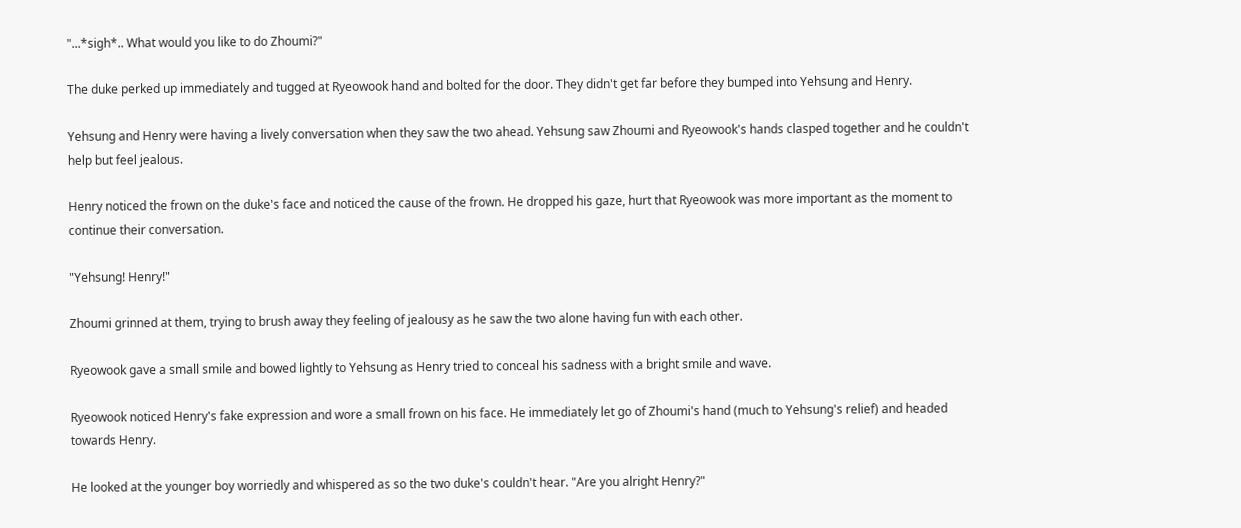"...*sigh*.. What would you like to do Zhoumi?"

The duke perked up immediately and tugged at Ryeowook hand and bolted for the door. They didn't get far before they bumped into Yehsung and Henry.

Yehsung and Henry were having a lively conversation when they saw the two ahead. Yehsung saw Zhoumi and Ryeowook's hands clasped together and he couldn't help but feel jealous.

Henry noticed the frown on the duke's face and noticed the cause of the frown. He dropped his gaze, hurt that Ryeowook was more important as the moment to continue their conversation.

"Yehsung! Henry!"

Zhoumi grinned at them, trying to brush away they feeling of jealousy as he saw the two alone having fun with each other.

Ryeowook gave a small smile and bowed lightly to Yehsung as Henry tried to conceal his sadness with a bright smile and wave.

Ryeowook noticed Henry's fake expression and wore a small frown on his face. He immediately let go of Zhoumi's hand (much to Yehsung's relief) and headed towards Henry.

He looked at the younger boy worriedly and whispered as so the two duke's couldn't hear. "Are you alright Henry?"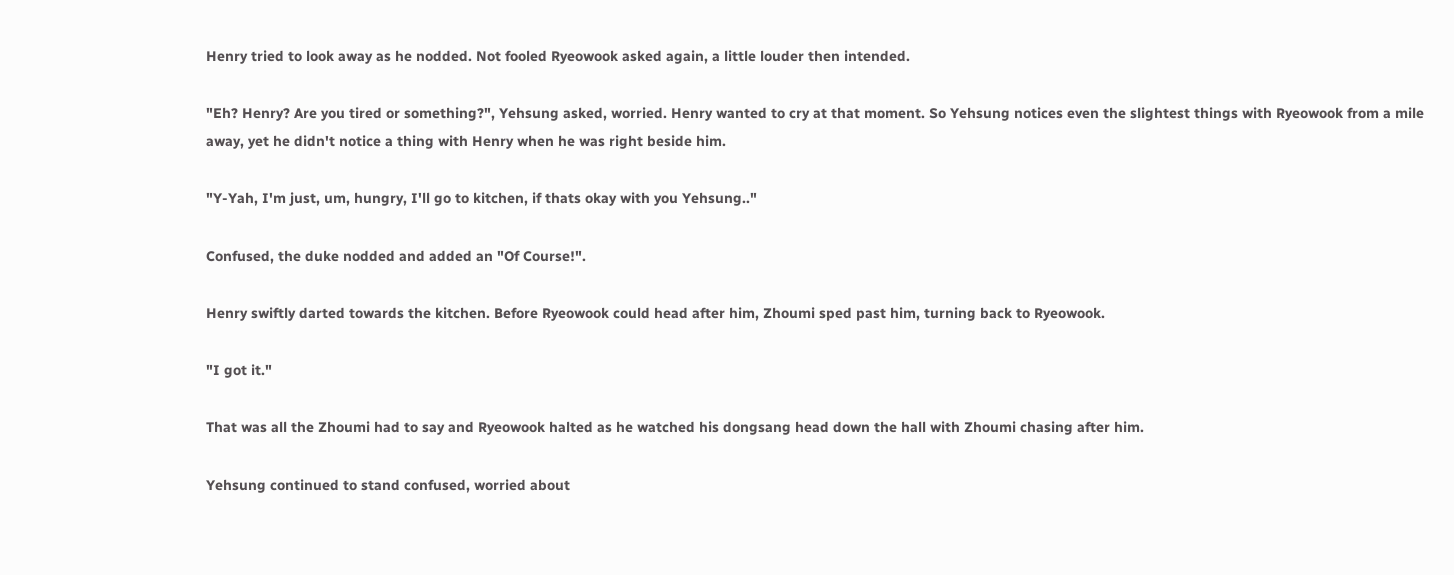Henry tried to look away as he nodded. Not fooled Ryeowook asked again, a little louder then intended.

"Eh? Henry? Are you tired or something?", Yehsung asked, worried. Henry wanted to cry at that moment. So Yehsung notices even the slightest things with Ryeowook from a mile away, yet he didn't notice a thing with Henry when he was right beside him.

"Y-Yah, I'm just, um, hungry, I'll go to kitchen, if thats okay with you Yehsung.."

Confused, the duke nodded and added an "Of Course!".

Henry swiftly darted towards the kitchen. Before Ryeowook could head after him, Zhoumi sped past him, turning back to Ryeowook.

"I got it."

That was all the Zhoumi had to say and Ryeowook halted as he watched his dongsang head down the hall with Zhoumi chasing after him.

Yehsung continued to stand confused, worried about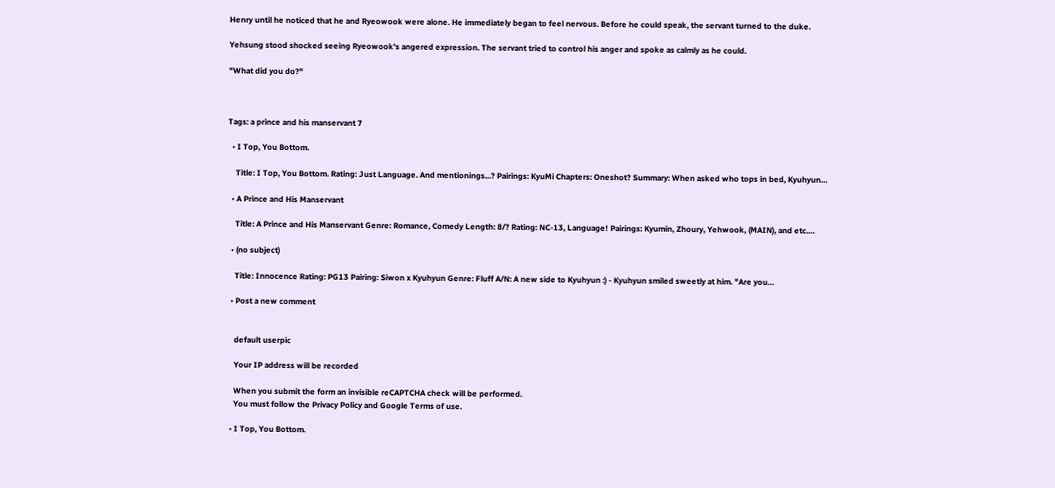Henry until he noticed that he and Ryeowook were alone. He immediately began to feel nervous. Before he could speak, the servant turned to the duke.

Yehsung stood shocked seeing Ryeowook's angered expression. The servant tried to control his anger and spoke as calmly as he could.

"What did you do?"



Tags: a prince and his manservant 7

  • I Top, You Bottom.

    Title: I Top, You Bottom. Rating: Just Language. And mentionings...? Pairings: KyuMi Chapters: Oneshot? Summary: When asked who tops in bed, Kyuhyun…

  • A Prince and His Manservant

    Title: A Prince and His Manservant Genre: Romance, Comedy Length: 8/? Rating: NC-13, Language! Pairings: Kyumin, Zhoury, Yehwook, (MAIN), and etc.…

  • (no subject)

    Title: Innocence Rating: PG13 Pairing: Siwon x Kyuhyun Genre: Fluff A/N: A new side to Kyuhyun :) - Kyuhyun smiled sweetly at him. "Are you…

  • Post a new comment


    default userpic

    Your IP address will be recorded

    When you submit the form an invisible reCAPTCHA check will be performed.
    You must follow the Privacy Policy and Google Terms of use.

  • I Top, You Bottom.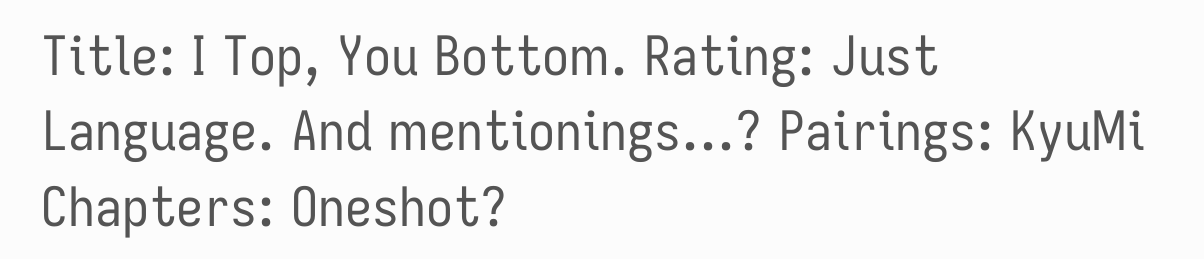Title: I Top, You Bottom. Rating: Just Language. And mentionings...? Pairings: KyuMi Chapters: Oneshot?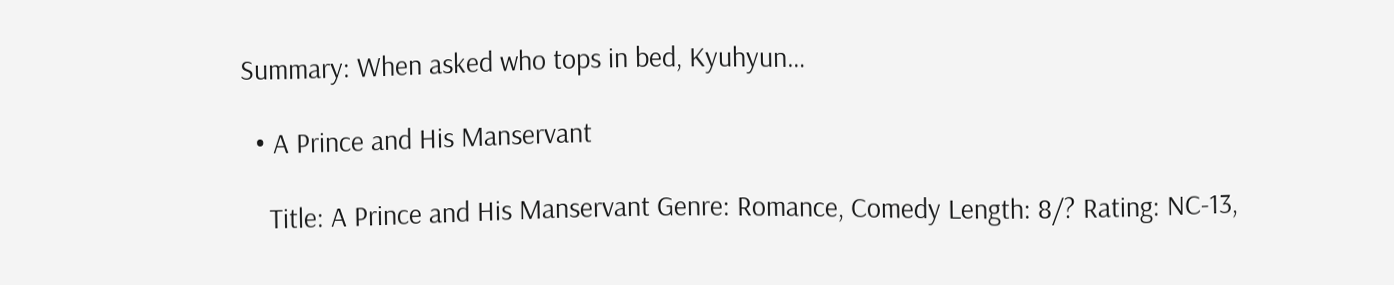Summary: When asked who tops in bed, Kyuhyun…

  • A Prince and His Manservant

    Title: A Prince and His Manservant Genre: Romance, Comedy Length: 8/? Rating: NC-13,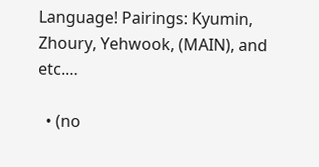Language! Pairings: Kyumin, Zhoury, Yehwook, (MAIN), and etc.…

  • (no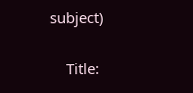subject)

    Title: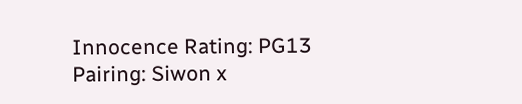Innocence Rating: PG13 Pairing: Siwon x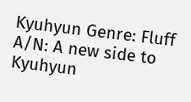Kyuhyun Genre: Fluff A/N: A new side to Kyuhyun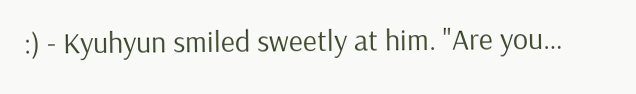:) - Kyuhyun smiled sweetly at him. "Are you…